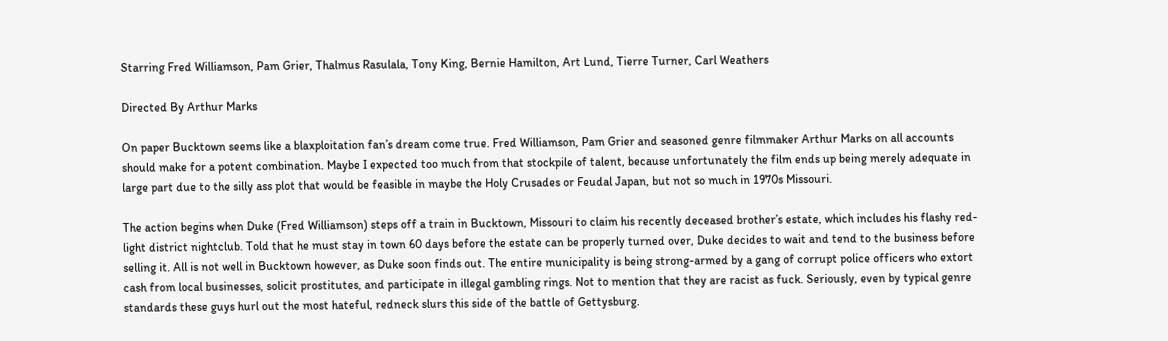Starring Fred Williamson, Pam Grier, Thalmus Rasulala, Tony King, Bernie Hamilton, Art Lund, Tierre Turner, Carl Weathers

Directed By Arthur Marks

On paper Bucktown seems like a blaxploitation fan’s dream come true. Fred Williamson, Pam Grier and seasoned genre filmmaker Arthur Marks on all accounts should make for a potent combination. Maybe I expected too much from that stockpile of talent, because unfortunately the film ends up being merely adequate in large part due to the silly ass plot that would be feasible in maybe the Holy Crusades or Feudal Japan, but not so much in 1970s Missouri.

The action begins when Duke (Fred Williamson) steps off a train in Bucktown, Missouri to claim his recently deceased brother’s estate, which includes his flashy red-light district nightclub. Told that he must stay in town 60 days before the estate can be properly turned over, Duke decides to wait and tend to the business before selling it. All is not well in Bucktown however, as Duke soon finds out. The entire municipality is being strong-armed by a gang of corrupt police officers who extort cash from local businesses, solicit prostitutes, and participate in illegal gambling rings. Not to mention that they are racist as fuck. Seriously, even by typical genre standards these guys hurl out the most hateful, redneck slurs this side of the battle of Gettysburg.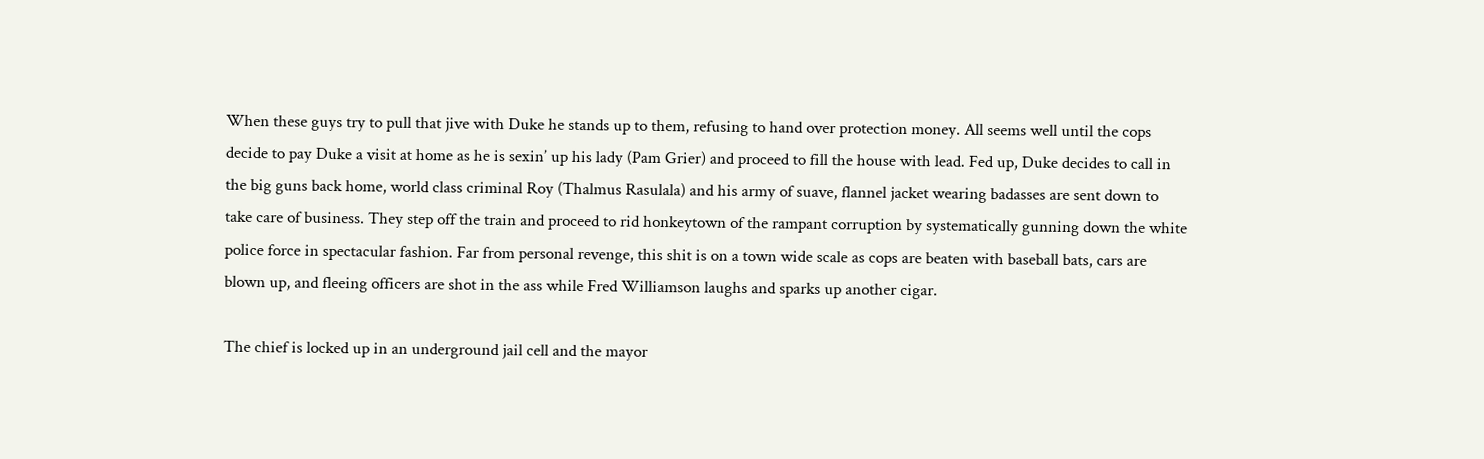When these guys try to pull that jive with Duke he stands up to them, refusing to hand over protection money. All seems well until the cops decide to pay Duke a visit at home as he is sexin’ up his lady (Pam Grier) and proceed to fill the house with lead. Fed up, Duke decides to call in the big guns back home, world class criminal Roy (Thalmus Rasulala) and his army of suave, flannel jacket wearing badasses are sent down to take care of business. They step off the train and proceed to rid honkeytown of the rampant corruption by systematically gunning down the white police force in spectacular fashion. Far from personal revenge, this shit is on a town wide scale as cops are beaten with baseball bats, cars are blown up, and fleeing officers are shot in the ass while Fred Williamson laughs and sparks up another cigar.

The chief is locked up in an underground jail cell and the mayor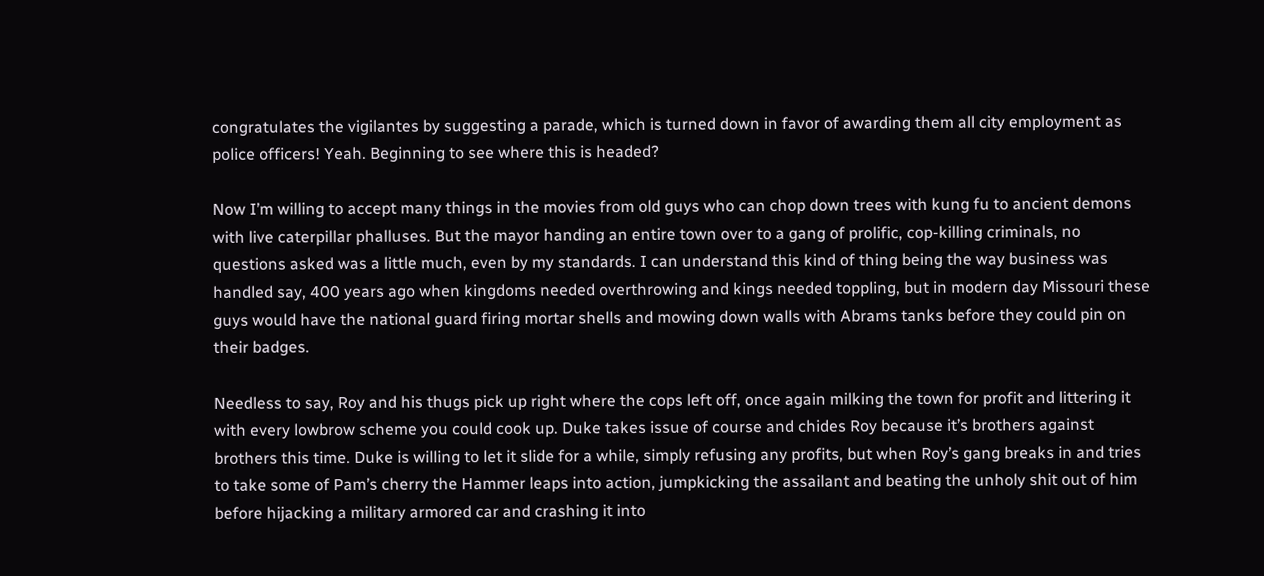congratulates the vigilantes by suggesting a parade, which is turned down in favor of awarding them all city employment as police officers! Yeah. Beginning to see where this is headed?

Now I’m willing to accept many things in the movies from old guys who can chop down trees with kung fu to ancient demons with live caterpillar phalluses. But the mayor handing an entire town over to a gang of prolific, cop-killing criminals, no questions asked was a little much, even by my standards. I can understand this kind of thing being the way business was handled say, 400 years ago when kingdoms needed overthrowing and kings needed toppling, but in modern day Missouri these guys would have the national guard firing mortar shells and mowing down walls with Abrams tanks before they could pin on their badges.

Needless to say, Roy and his thugs pick up right where the cops left off, once again milking the town for profit and littering it with every lowbrow scheme you could cook up. Duke takes issue of course and chides Roy because it’s brothers against brothers this time. Duke is willing to let it slide for a while, simply refusing any profits, but when Roy’s gang breaks in and tries to take some of Pam’s cherry the Hammer leaps into action, jumpkicking the assailant and beating the unholy shit out of him before hijacking a military armored car and crashing it into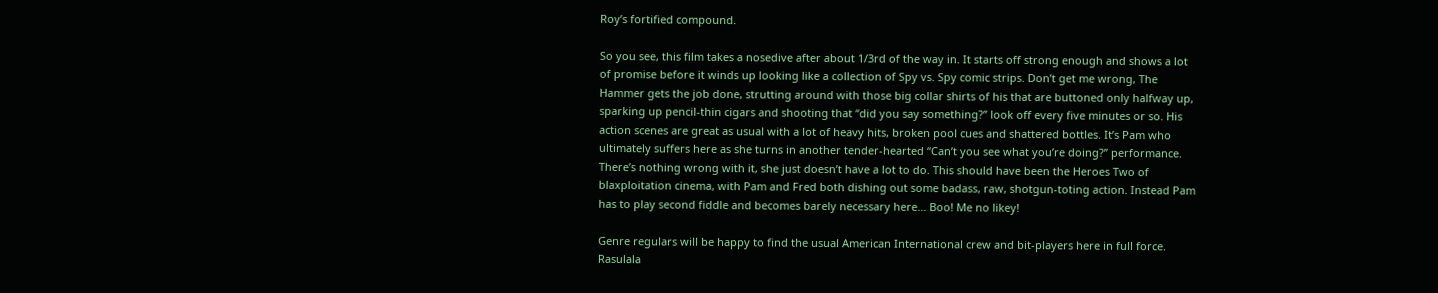Roy’s fortified compound.

So you see, this film takes a nosedive after about 1/3rd of the way in. It starts off strong enough and shows a lot of promise before it winds up looking like a collection of Spy vs. Spy comic strips. Don’t get me wrong, The Hammer gets the job done, strutting around with those big collar shirts of his that are buttoned only halfway up, sparking up pencil-thin cigars and shooting that “did you say something?” look off every five minutes or so. His action scenes are great as usual with a lot of heavy hits, broken pool cues and shattered bottles. It’s Pam who ultimately suffers here as she turns in another tender-hearted “Can’t you see what you’re doing?” performance. There’s nothing wrong with it, she just doesn’t have a lot to do. This should have been the Heroes Two of blaxploitation cinema, with Pam and Fred both dishing out some badass, raw, shotgun-toting action. Instead Pam has to play second fiddle and becomes barely necessary here… Boo! Me no likey!

Genre regulars will be happy to find the usual American International crew and bit-players here in full force. Rasulala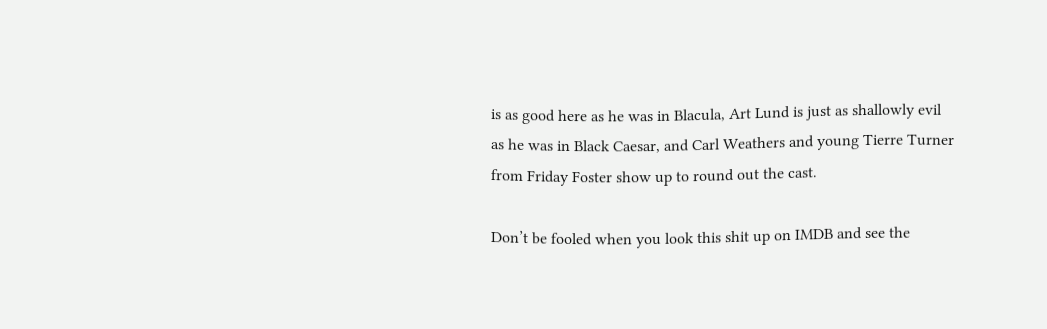is as good here as he was in Blacula, Art Lund is just as shallowly evil as he was in Black Caesar, and Carl Weathers and young Tierre Turner from Friday Foster show up to round out the cast.

Don’t be fooled when you look this shit up on IMDB and see the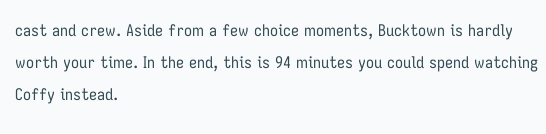cast and crew. Aside from a few choice moments, Bucktown is hardly worth your time. In the end, this is 94 minutes you could spend watching Coffy instead.